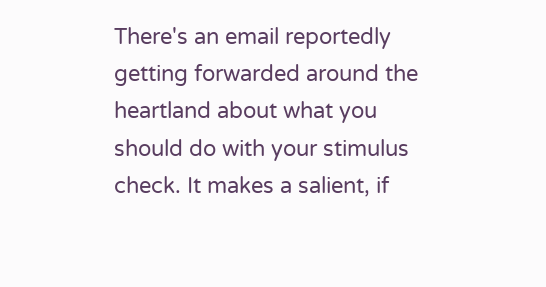There's an email reportedly getting forwarded around the heartland about what you should do with your stimulus check. It makes a salient, if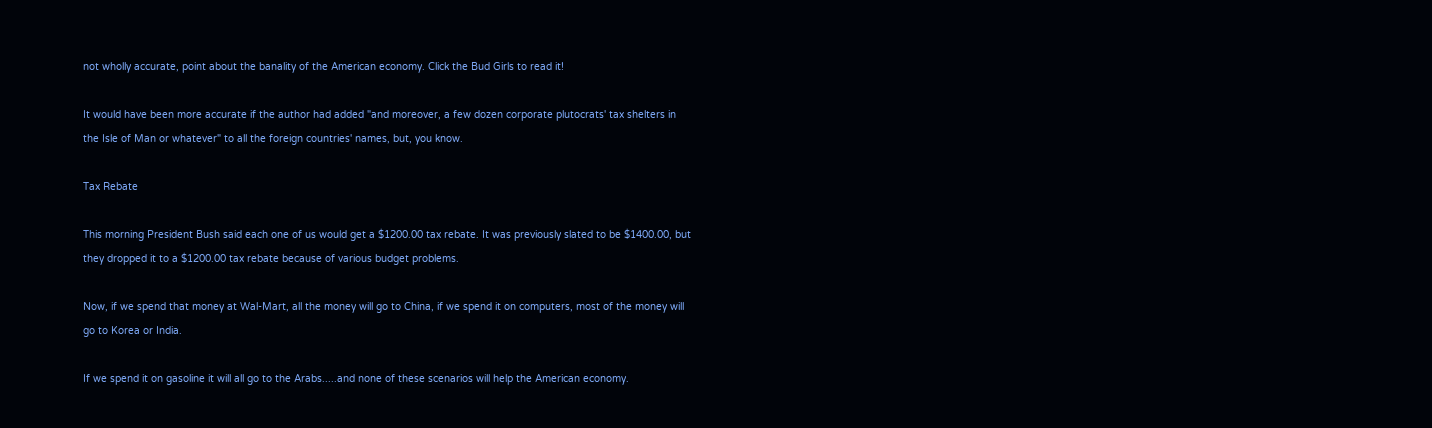not wholly accurate, point about the banality of the American economy. Click the Bud Girls to read it!

It would have been more accurate if the author had added "and moreover, a few dozen corporate plutocrats' tax shelters in the Isle of Man or whatever" to all the foreign countries' names, but, you know.

Tax Rebate

This morning President Bush said each one of us would get a $1200.00 tax rebate. It was previously slated to be $1400.00, but they dropped it to a $1200.00 tax rebate because of various budget problems.

Now, if we spend that money at Wal-Mart, all the money will go to China, if we spend it on computers, most of the money will go to Korea or India.

If we spend it on gasoline it will all go to the Arabs.....and none of these scenarios will help the American economy.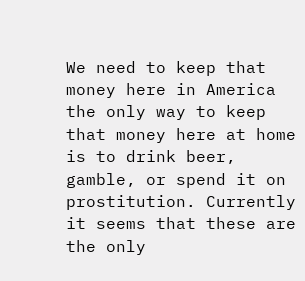We need to keep that money here in America the only way to keep that money here at home is to drink beer, gamble, or spend it on prostitution. Currently it seems that these are the only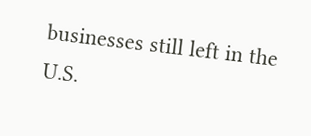businesses still left in the U.S.